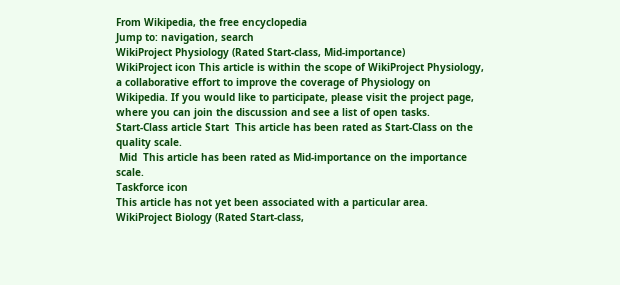From Wikipedia, the free encyclopedia
Jump to: navigation, search
WikiProject Physiology (Rated Start-class, Mid-importance)
WikiProject icon This article is within the scope of WikiProject Physiology, a collaborative effort to improve the coverage of Physiology on Wikipedia. If you would like to participate, please visit the project page, where you can join the discussion and see a list of open tasks.
Start-Class article Start  This article has been rated as Start-Class on the quality scale.
 Mid  This article has been rated as Mid-importance on the importance scale.
Taskforce icon
This article has not yet been associated with a particular area.
WikiProject Biology (Rated Start-class,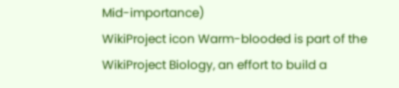Mid-importance)
WikiProject icon Warm-blooded is part of the WikiProject Biology, an effort to build a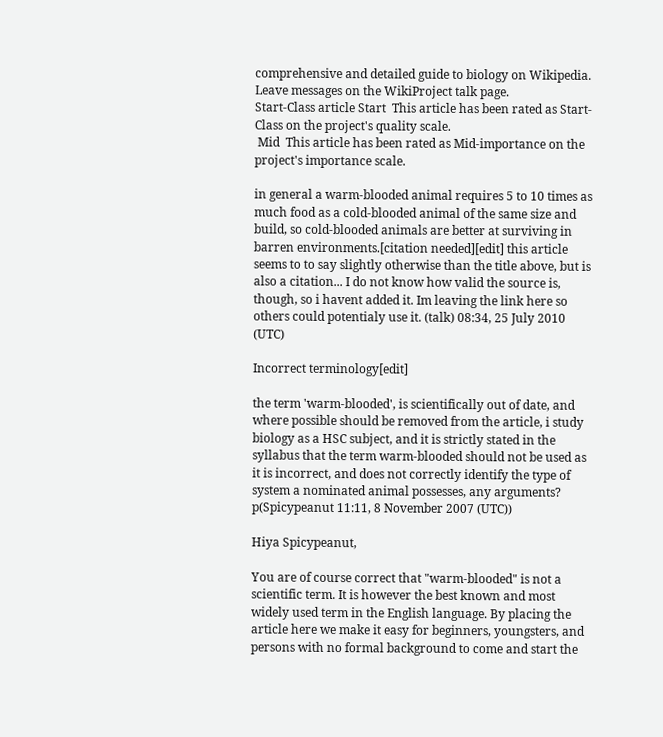comprehensive and detailed guide to biology on Wikipedia.
Leave messages on the WikiProject talk page.
Start-Class article Start  This article has been rated as Start-Class on the project's quality scale.
 Mid  This article has been rated as Mid-importance on the project's importance scale.

in general a warm-blooded animal requires 5 to 10 times as much food as a cold-blooded animal of the same size and build, so cold-blooded animals are better at surviving in barren environments.[citation needed][edit] this article seems to to say slightly otherwise than the title above, but is also a citation... I do not know how valid the source is, though, so i havent added it. Im leaving the link here so others could potentialy use it. (talk) 08:34, 25 July 2010 (UTC)

Incorrect terminology[edit]

the term 'warm-blooded', is scientifically out of date, and where possible should be removed from the article, i study biology as a HSC subject, and it is strictly stated in the syllabus that the term warm-blooded should not be used as it is incorrect, and does not correctly identify the type of system a nominated animal possesses, any arguments? p(Spicypeanut 11:11, 8 November 2007 (UTC))

Hiya Spicypeanut,

You are of course correct that "warm-blooded" is not a scientific term. It is however the best known and most widely used term in the English language. By placing the article here we make it easy for beginners, youngsters, and persons with no formal background to come and start the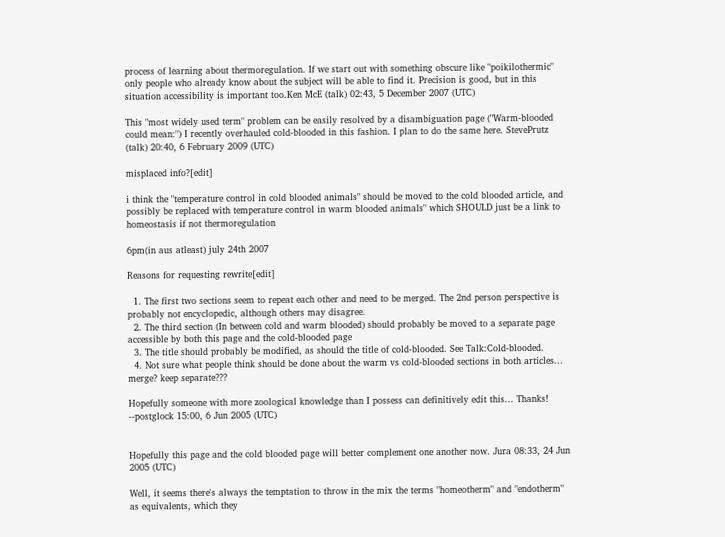process of learning about thermoregulation. If we start out with something obscure like "poikilothermic" only people who already know about the subject will be able to find it. Precision is good, but in this situation accessibility is important too.Ken McE (talk) 02:43, 5 December 2007 (UTC)

This "most widely used term" problem can be easily resolved by a disambiguation page ("Warm-blooded could mean:") I recently overhauled cold-blooded in this fashion. I plan to do the same here. StevePrutz (talk) 20:40, 6 February 2009 (UTC)

misplaced info?[edit]

i think the "temperature control in cold blooded animals" should be moved to the cold blooded article, and possibly be replaced with temperature control in warm blooded animals" which SHOULD just be a link to homeostasis if not thermoregulation

6pm(in aus atleast) july 24th 2007

Reasons for requesting rewrite[edit]

  1. The first two sections seem to repeat each other and need to be merged. The 2nd person perspective is probably not encyclopedic, although others may disagree.
  2. The third section (In between cold and warm blooded) should probably be moved to a separate page accessible by both this page and the cold-blooded page
  3. The title should probably be modified, as should the title of cold-blooded. See Talk:Cold-blooded.
  4. Not sure what people think should be done about the warm vs cold-blooded sections in both articles... merge? keep separate???

Hopefully someone with more zoological knowledge than I possess can definitively edit this... Thanks! --postglock 15:00, 6 Jun 2005 (UTC)


Hopefully this page and the cold blooded page will better complement one another now. Jura 08:33, 24 Jun 2005 (UTC)

Well, it seems there's always the temptation to throw in the mix the terms "homeotherm" and "endotherm" as equivalents, which they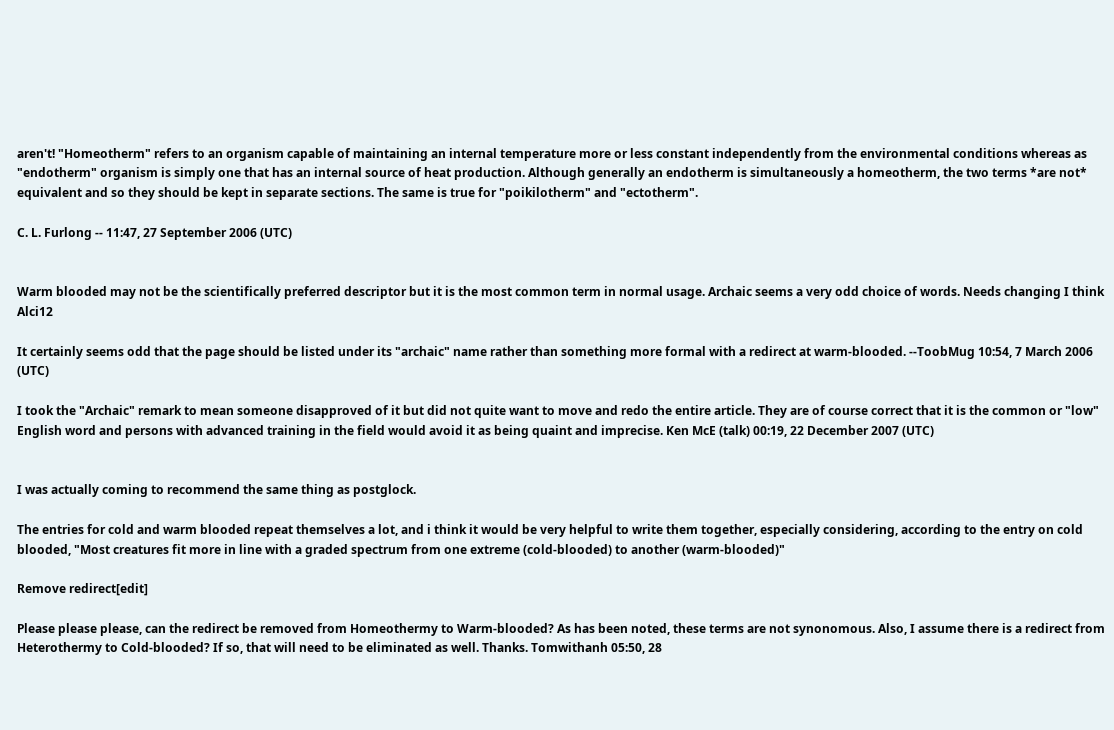aren't! "Homeotherm" refers to an organism capable of maintaining an internal temperature more or less constant independently from the environmental conditions whereas as "endotherm" organism is simply one that has an internal source of heat production. Although generally an endotherm is simultaneously a homeotherm, the two terms *are not* equivalent and so they should be kept in separate sections. The same is true for "poikilotherm" and "ectotherm".

C. L. Furlong -- 11:47, 27 September 2006 (UTC)


Warm blooded may not be the scientifically preferred descriptor but it is the most common term in normal usage. Archaic seems a very odd choice of words. Needs changing I think Alci12

It certainly seems odd that the page should be listed under its "archaic" name rather than something more formal with a redirect at warm-blooded. --ToobMug 10:54, 7 March 2006 (UTC)

I took the "Archaic" remark to mean someone disapproved of it but did not quite want to move and redo the entire article. They are of course correct that it is the common or "low" English word and persons with advanced training in the field would avoid it as being quaint and imprecise. Ken McE (talk) 00:19, 22 December 2007 (UTC)


I was actually coming to recommend the same thing as postglock.

The entries for cold and warm blooded repeat themselves a lot, and i think it would be very helpful to write them together, especially considering, according to the entry on cold blooded, "Most creatures fit more in line with a graded spectrum from one extreme (cold-blooded) to another (warm-blooded)"

Remove redirect[edit]

Please please please, can the redirect be removed from Homeothermy to Warm-blooded? As has been noted, these terms are not synonomous. Also, I assume there is a redirect from Heterothermy to Cold-blooded? If so, that will need to be eliminated as well. Thanks. Tomwithanh 05:50, 28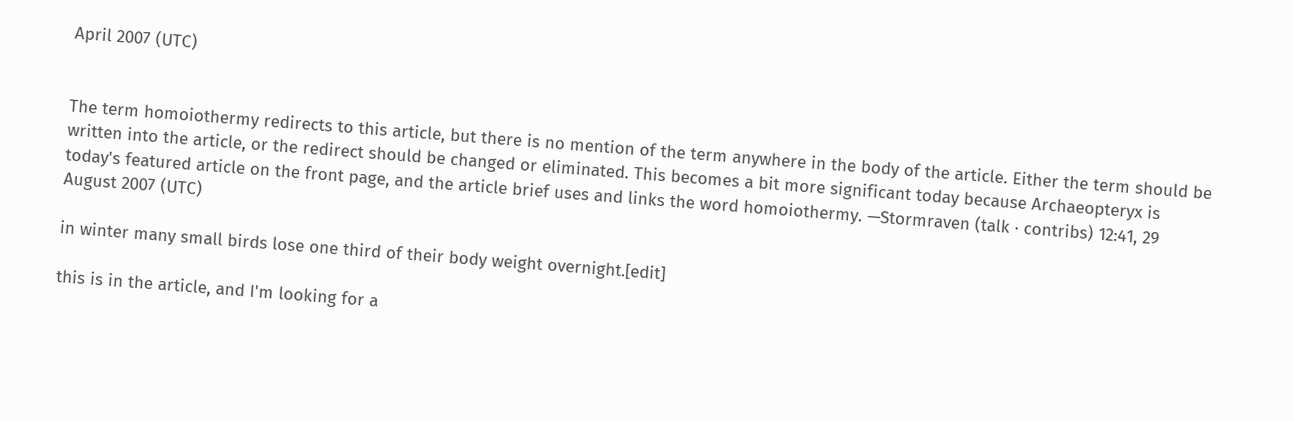April 2007 (UTC)


The term homoiothermy redirects to this article, but there is no mention of the term anywhere in the body of the article. Either the term should be written into the article, or the redirect should be changed or eliminated. This becomes a bit more significant today because Archaeopteryx is today's featured article on the front page, and the article brief uses and links the word homoiothermy. —Stormraven (talk · contribs) 12:41, 29 August 2007 (UTC)

in winter many small birds lose one third of their body weight overnight.[edit]

this is in the article, and I'm looking for a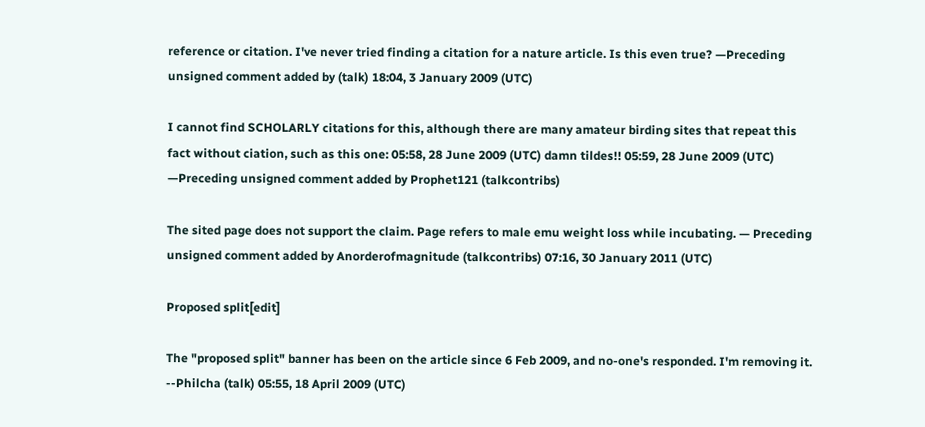reference or citation. I've never tried finding a citation for a nature article. Is this even true? —Preceding unsigned comment added by (talk) 18:04, 3 January 2009 (UTC)

I cannot find SCHOLARLY citations for this, although there are many amateur birding sites that repeat this fact without ciation, such as this one: 05:58, 28 June 2009 (UTC) damn tildes!! 05:59, 28 June 2009 (UTC) —Preceding unsigned comment added by Prophet121 (talkcontribs)

The sited page does not support the claim. Page refers to male emu weight loss while incubating. — Preceding unsigned comment added by Anorderofmagnitude (talkcontribs) 07:16, 30 January 2011 (UTC)

Proposed split[edit]

The "proposed split" banner has been on the article since 6 Feb 2009, and no-one's responded. I'm removing it. --Philcha (talk) 05:55, 18 April 2009 (UTC)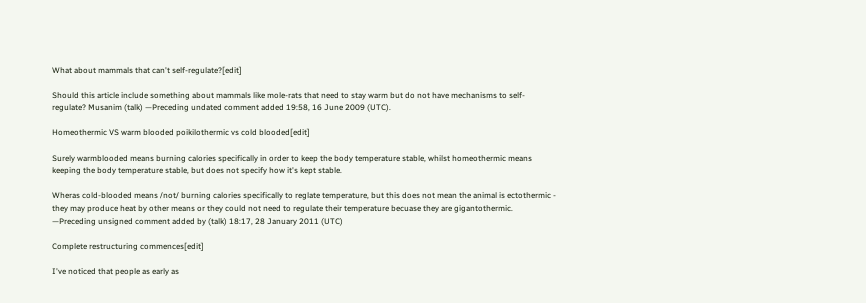What about mammals that can't self-regulate?[edit]

Should this article include something about mammals like mole-rats that need to stay warm but do not have mechanisms to self-regulate? Musanim (talk) —Preceding undated comment added 19:58, 16 June 2009 (UTC).

Homeothermic VS warm blooded poikilothermic vs cold blooded[edit]

Surely warmblooded means burning calories specifically in order to keep the body temperature stable, whilst homeothermic means keeping the body temperature stable, but does not specify how it's kept stable.

Wheras cold-blooded means /not/ burning calories specifically to reglate temperature, but this does not mean the animal is ectothermic - they may produce heat by other means or they could not need to regulate their temperature becuase they are gigantothermic. —Preceding unsigned comment added by (talk) 18:17, 28 January 2011 (UTC)

Complete restructuring commences[edit]

I've noticed that people as early as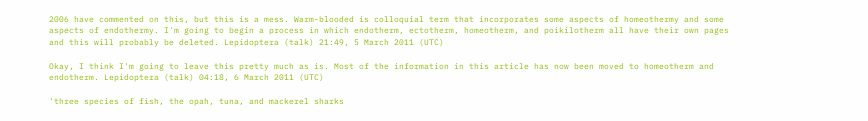2006 have commented on this, but this is a mess. Warm-blooded is colloquial term that incorporates some aspects of homeothermy and some aspects of endothermy. I'm going to begin a process in which endotherm, ectotherm, homeotherm, and poikilotherm all have their own pages and this will probably be deleted. Lepidoptera (talk) 21:49, 5 March 2011 (UTC)

Okay, I think I'm going to leave this pretty much as is. Most of the information in this article has now been moved to homeotherm and endotherm. Lepidoptera (talk) 04:18, 6 March 2011 (UTC)

'three species of fish, the opah, tuna, and mackerel sharks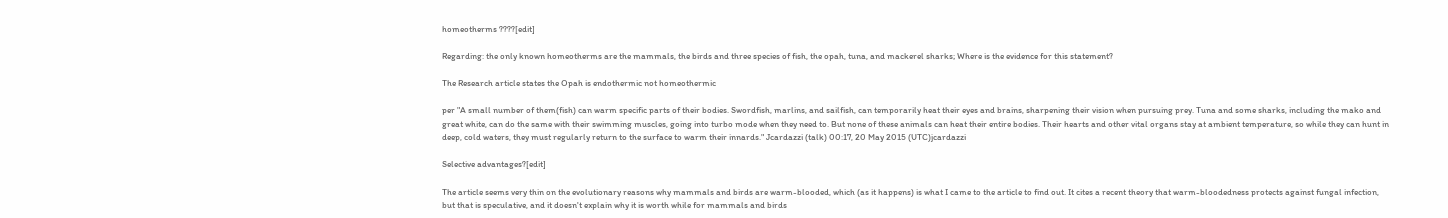homeotherms ????[edit]

Regarding: the only known homeotherms are the mammals, the birds and three species of fish, the opah, tuna, and mackerel sharks; Where is the evidence for this statement?

The Research article states the Opah is endothermic not homeothermic

per "A small number of them(fish) can warm specific parts of their bodies. Swordfish, marlins, and sailfish, can temporarily heat their eyes and brains, sharpening their vision when pursuing prey. Tuna and some sharks, including the mako and great white, can do the same with their swimming muscles, going into turbo mode when they need to. But none of these animals can heat their entire bodies. Their hearts and other vital organs stay at ambient temperature, so while they can hunt in deep, cold waters, they must regularly return to the surface to warm their innards." Jcardazzi (talk) 00:17, 20 May 2015 (UTC)jcardazzi

Selective advantages?[edit]

The article seems very thin on the evolutionary reasons why mammals and birds are warm-blooded, which (as it happens) is what I came to the article to find out. It cites a recent theory that warm-bloodedness protects against fungal infection, but that is speculative, and it doesn't explain why it is worth while for mammals and birds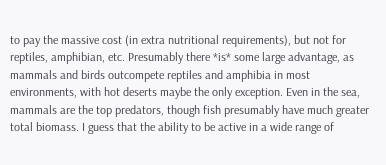to pay the massive cost (in extra nutritional requirements), but not for reptiles, amphibian, etc. Presumably there *is* some large advantage, as mammals and birds outcompete reptiles and amphibia in most environments, with hot deserts maybe the only exception. Even in the sea, mammals are the top predators, though fish presumably have much greater total biomass. I guess that the ability to be active in a wide range of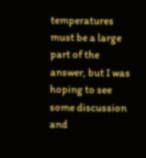temperatures must be a large part of the answer, but I was hoping to see some discussion and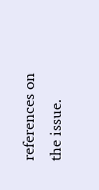references on the issue.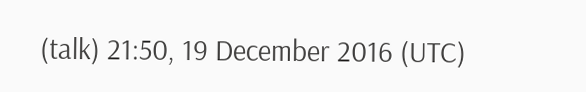(talk) 21:50, 19 December 2016 (UTC)